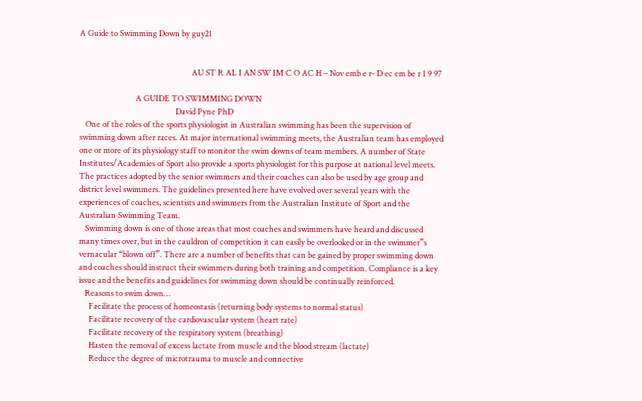A Guide to Swimming Down by guy21


                                                        AU ST R AL I AN SW IM C O AC H – Nov emb e r- D ec em be r 1 9 97

                            A GUIDE TO SWIMMING DOWN
                                                David Pyne PhD
   One of the roles of the sports physiologist in Australian swimming has been the supervision of
swimming down after races. At major international swimming meets, the Australian team has employed
one or more of its physiology staff to monitor the swim downs of team members. A number of State
Institutes/Academies of Sport also provide a sports physiologist for this purpose at national level meets.
The practices adopted by the senior swimmers and their coaches can also be used by age group and
district level swimmers. The guidelines presented here have evolved over several years with the
experiences of coaches, scientists and swimmers from the Australian Institute of Sport and the
Australian Swimming Team.
   Swimming down is one of those areas that most coaches and swimmers have heard and discussed
many times over, but in the cauldron of competition it can easily be overlooked or in the swimmer‟s
vernacular “blown off”. There are a number of benefits that can be gained by proper swimming down
and coaches should instruct their swimmers during both training and competition. Compliance is a key
issue and the benefits and guidelines for swimming down should be continually reinforced.
   Reasons to swim down…
     Facilitate the process of homeostasis (returning body systems to normal status)
     Facilitate recovery of the cardiovascular system (heart rate)
     Facilitate recovery of the respiratory system (breathing)
     Hasten the removal of excess lactate from muscle and the blood stream (lactate)
     Reduce the degree of microtrauma to muscle and connective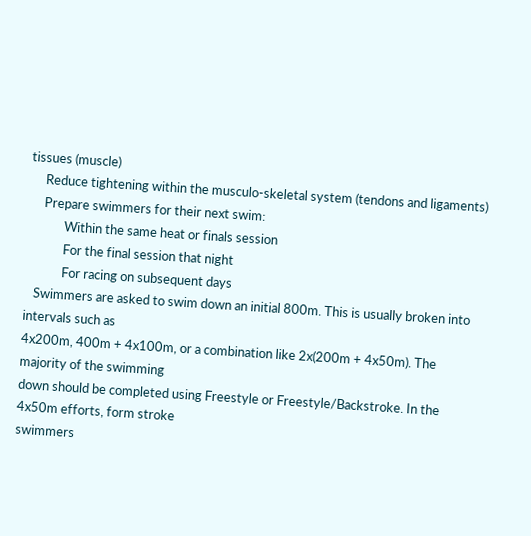tissues (muscle)
     Reduce tightening within the musculo-skeletal system (tendons and ligaments)
     Prepare swimmers for their next swim:
            Within the same heat or finals session
            For the final session that night
            For racing on subsequent days
   Swimmers are asked to swim down an initial 800m. This is usually broken into intervals such as
4x200m, 400m + 4x100m, or a combination like 2x(200m + 4x50m). The majority of the swimming
down should be completed using Freestyle or Freestyle/Backstroke. In the 4x50m efforts, form stroke
swimmers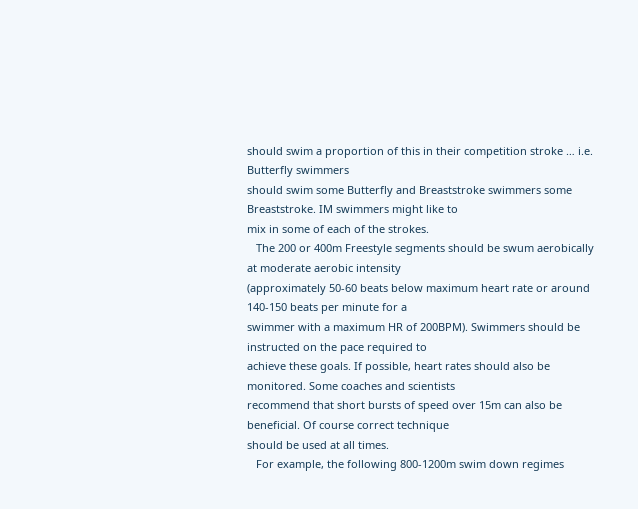should swim a proportion of this in their competition stroke … i.e. Butterfly swimmers
should swim some Butterfly and Breaststroke swimmers some Breaststroke. IM swimmers might like to
mix in some of each of the strokes.
   The 200 or 400m Freestyle segments should be swum aerobically at moderate aerobic intensity
(approximately 50-60 beats below maximum heart rate or around 140-150 beats per minute for a
swimmer with a maximum HR of 200BPM). Swimmers should be instructed on the pace required to
achieve these goals. If possible, heart rates should also be monitored. Some coaches and scientists
recommend that short bursts of speed over 15m can also be beneficial. Of course correct technique
should be used at all times.
   For example, the following 800-1200m swim down regimes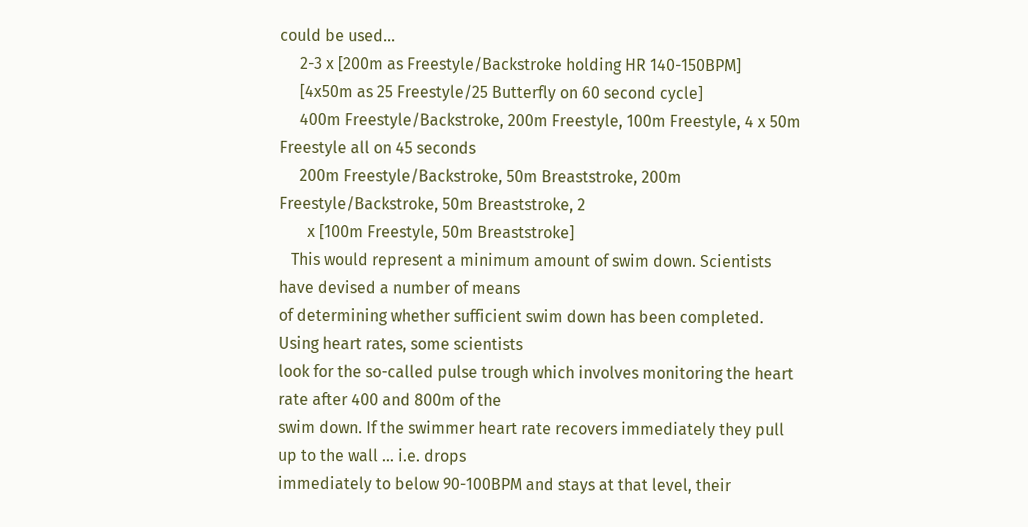could be used…
     2-3 x [200m as Freestyle/Backstroke holding HR 140-150BPM]
     [4x50m as 25 Freestyle/25 Butterfly on 60 second cycle]
     400m Freestyle/Backstroke, 200m Freestyle, 100m Freestyle, 4 x 50m Freestyle all on 45 seconds
     200m Freestyle/Backstroke, 50m Breaststroke, 200m Freestyle/Backstroke, 50m Breaststroke, 2
       x [100m Freestyle, 50m Breaststroke]
   This would represent a minimum amount of swim down. Scientists have devised a number of means
of determining whether sufficient swim down has been completed. Using heart rates, some scientists
look for the so-called pulse trough which involves monitoring the heart rate after 400 and 800m of the
swim down. If the swimmer heart rate recovers immediately they pull up to the wall … i.e. drops
immediately to below 90-100BPM and stays at that level, their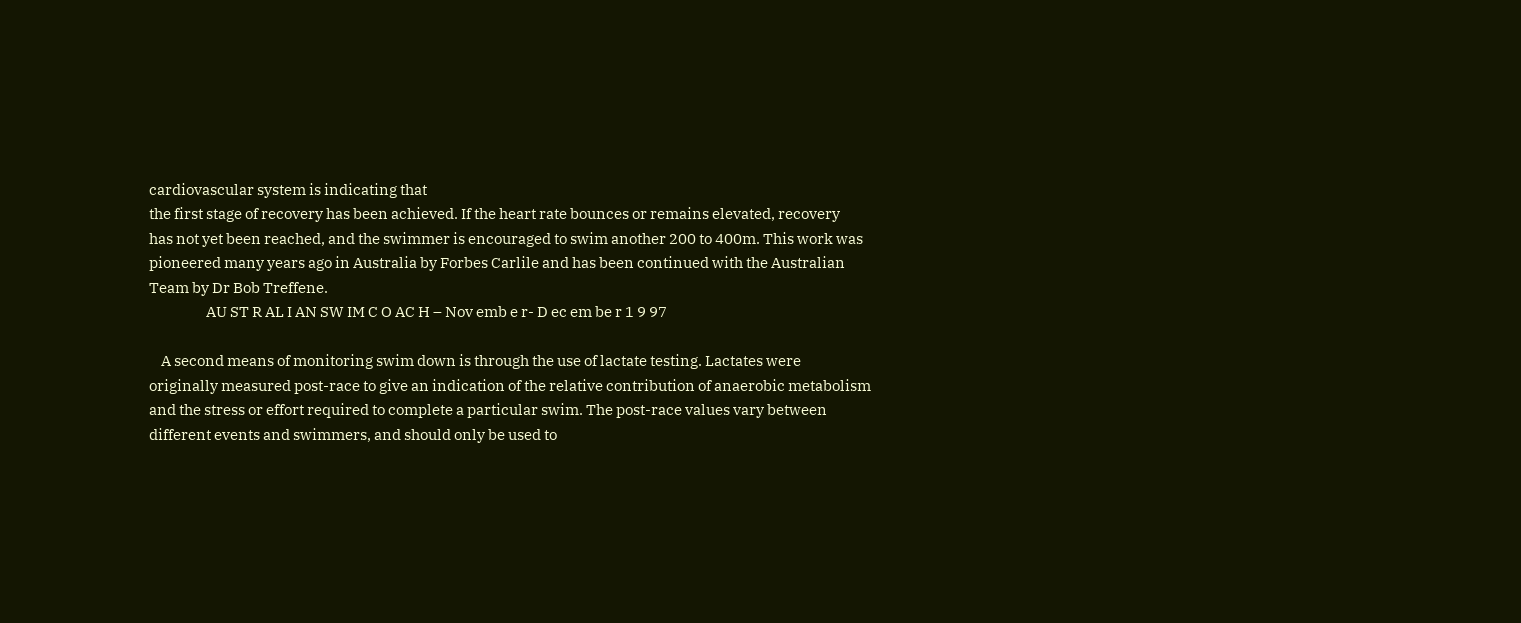cardiovascular system is indicating that
the first stage of recovery has been achieved. If the heart rate bounces or remains elevated, recovery
has not yet been reached, and the swimmer is encouraged to swim another 200 to 400m. This work was
pioneered many years ago in Australia by Forbes Carlile and has been continued with the Australian
Team by Dr Bob Treffene.
                   AU ST R AL I AN SW IM C O AC H – Nov emb e r- D ec em be r 1 9 97

    A second means of monitoring swim down is through the use of lactate testing. Lactates were
originally measured post-race to give an indication of the relative contribution of anaerobic metabolism
and the stress or effort required to complete a particular swim. The post-race values vary between
different events and swimmers, and should only be used to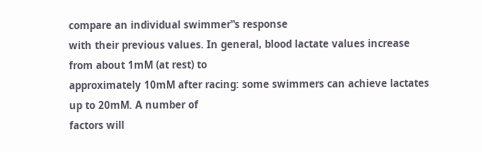compare an individual swimmer‟s response
with their previous values. In general, blood lactate values increase from about 1mM (at rest) to
approximately 10mM after racing: some swimmers can achieve lactates up to 20mM. A number of
factors will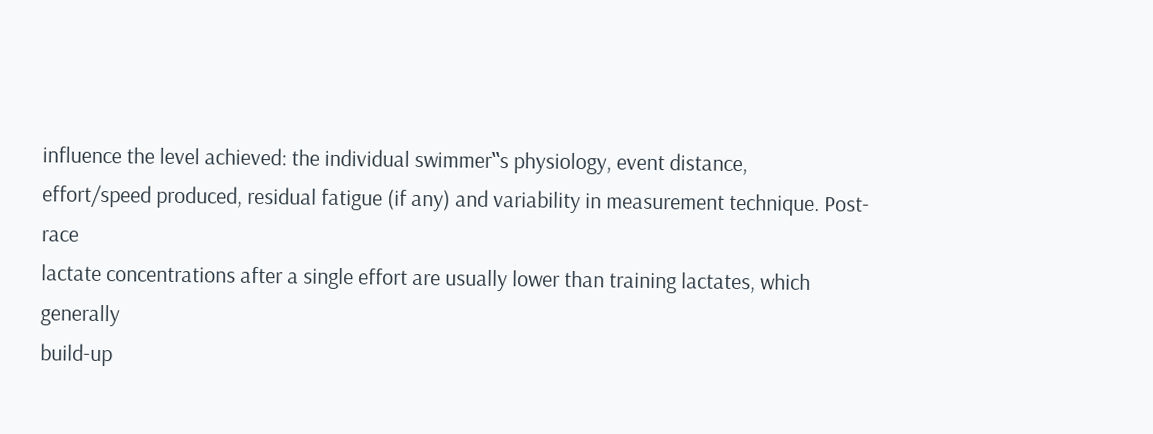influence the level achieved: the individual swimmer‟s physiology, event distance,
effort/speed produced, residual fatigue (if any) and variability in measurement technique. Post-race
lactate concentrations after a single effort are usually lower than training lactates, which generally
build-up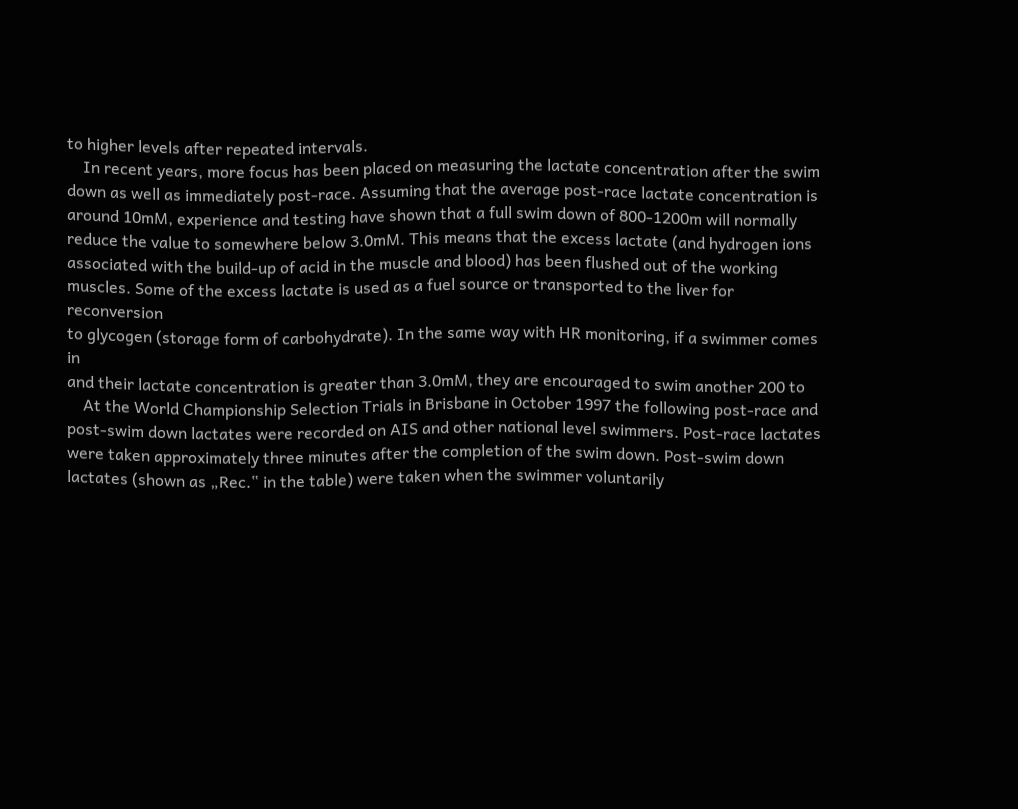to higher levels after repeated intervals.
    In recent years, more focus has been placed on measuring the lactate concentration after the swim
down as well as immediately post-race. Assuming that the average post-race lactate concentration is
around 10mM, experience and testing have shown that a full swim down of 800-1200m will normally
reduce the value to somewhere below 3.0mM. This means that the excess lactate (and hydrogen ions
associated with the build-up of acid in the muscle and blood) has been flushed out of the working
muscles. Some of the excess lactate is used as a fuel source or transported to the liver for reconversion
to glycogen (storage form of carbohydrate). In the same way with HR monitoring, if a swimmer comes in
and their lactate concentration is greater than 3.0mM, they are encouraged to swim another 200 to
    At the World Championship Selection Trials in Brisbane in October 1997 the following post-race and
post-swim down lactates were recorded on AIS and other national level swimmers. Post-race lactates
were taken approximately three minutes after the completion of the swim down. Post-swim down
lactates (shown as „Rec.‟ in the table) were taken when the swimmer voluntarily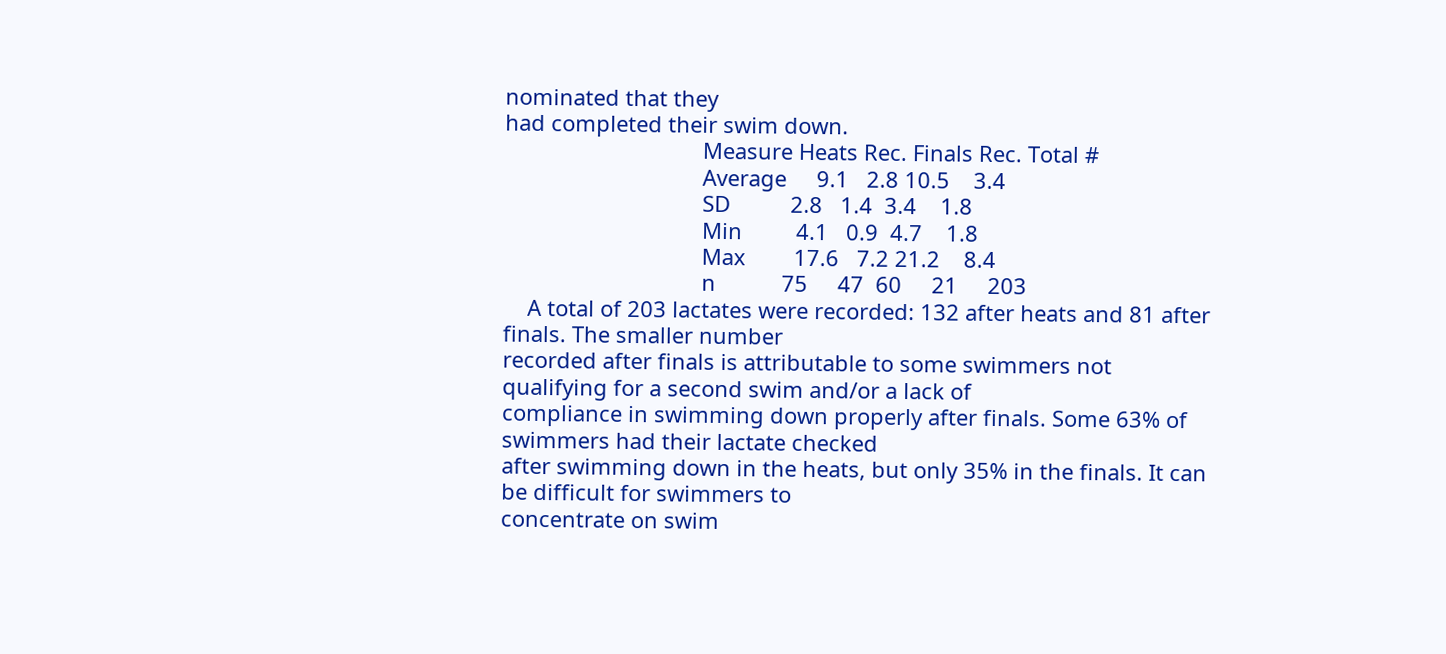nominated that they
had completed their swim down.
                                 Measure Heats Rec. Finals Rec. Total #
                                 Average     9.1   2.8 10.5    3.4
                                 SD          2.8   1.4  3.4    1.8
                                 Min         4.1   0.9  4.7    1.8
                                 Max        17.6   7.2 21.2    8.4
                                 n           75     47  60     21     203
    A total of 203 lactates were recorded: 132 after heats and 81 after finals. The smaller number
recorded after finals is attributable to some swimmers not qualifying for a second swim and/or a lack of
compliance in swimming down properly after finals. Some 63% of swimmers had their lactate checked
after swimming down in the heats, but only 35% in the finals. It can be difficult for swimmers to
concentrate on swim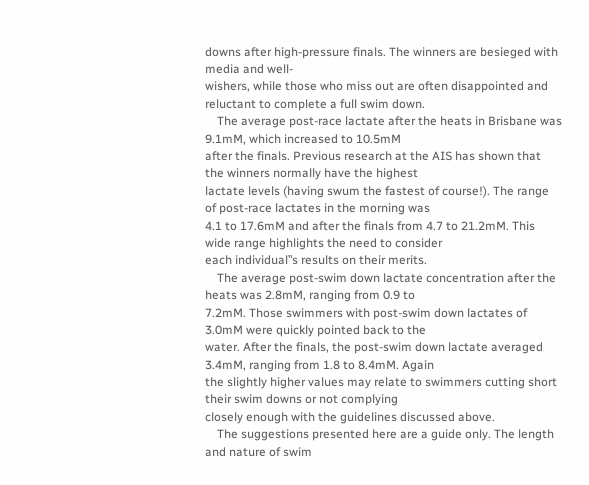downs after high-pressure finals. The winners are besieged with media and well-
wishers, while those who miss out are often disappointed and reluctant to complete a full swim down.
    The average post-race lactate after the heats in Brisbane was 9.1mM, which increased to 10.5mM
after the finals. Previous research at the AIS has shown that the winners normally have the highest
lactate levels (having swum the fastest of course!). The range of post-race lactates in the morning was
4.1 to 17.6mM and after the finals from 4.7 to 21.2mM. This wide range highlights the need to consider
each individual‟s results on their merits.
    The average post-swim down lactate concentration after the heats was 2.8mM, ranging from 0.9 to
7.2mM. Those swimmers with post-swim down lactates of 3.0mM were quickly pointed back to the
water. After the finals, the post-swim down lactate averaged 3.4mM, ranging from 1.8 to 8.4mM. Again
the slightly higher values may relate to swimmers cutting short their swim downs or not complying
closely enough with the guidelines discussed above.
    The suggestions presented here are a guide only. The length and nature of swim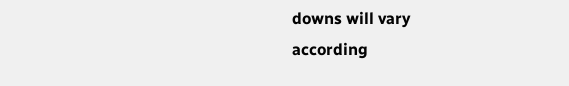downs will vary
according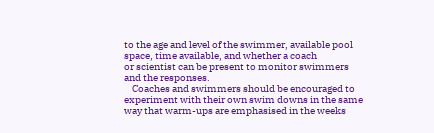to the age and level of the swimmer, available pool space, time available, and whether a coach
or scientist can be present to monitor swimmers and the responses.
    Coaches and swimmers should be encouraged to experiment with their own swim downs in the same
way that warm-ups are emphasised in the weeks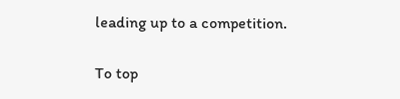leading up to a competition.

To top